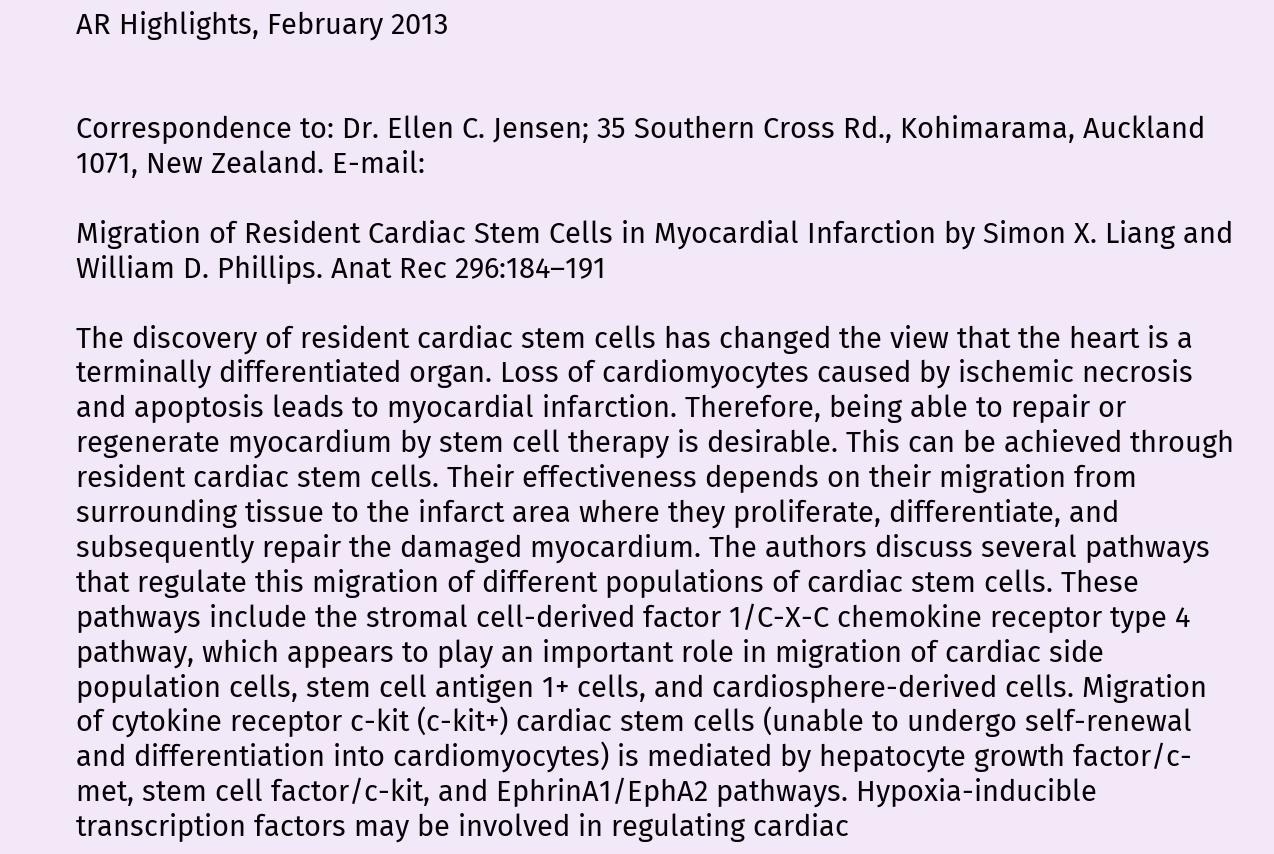AR Highlights, February 2013


Correspondence to: Dr. Ellen C. Jensen; 35 Southern Cross Rd., Kohimarama, Auckland 1071, New Zealand. E-mail:

Migration of Resident Cardiac Stem Cells in Myocardial Infarction by Simon X. Liang and William D. Phillips. Anat Rec 296:184–191

The discovery of resident cardiac stem cells has changed the view that the heart is a terminally differentiated organ. Loss of cardiomyocytes caused by ischemic necrosis and apoptosis leads to myocardial infarction. Therefore, being able to repair or regenerate myocardium by stem cell therapy is desirable. This can be achieved through resident cardiac stem cells. Their effectiveness depends on their migration from surrounding tissue to the infarct area where they proliferate, differentiate, and subsequently repair the damaged myocardium. The authors discuss several pathways that regulate this migration of different populations of cardiac stem cells. These pathways include the stromal cell-derived factor 1/C-X-C chemokine receptor type 4 pathway, which appears to play an important role in migration of cardiac side population cells, stem cell antigen 1+ cells, and cardiosphere-derived cells. Migration of cytokine receptor c-kit (c-kit+) cardiac stem cells (unable to undergo self-renewal and differentiation into cardiomyocytes) is mediated by hepatocyte growth factor/c-met, stem cell factor/c-kit, and EphrinA1/EphA2 pathways. Hypoxia-inducible transcription factors may be involved in regulating cardiac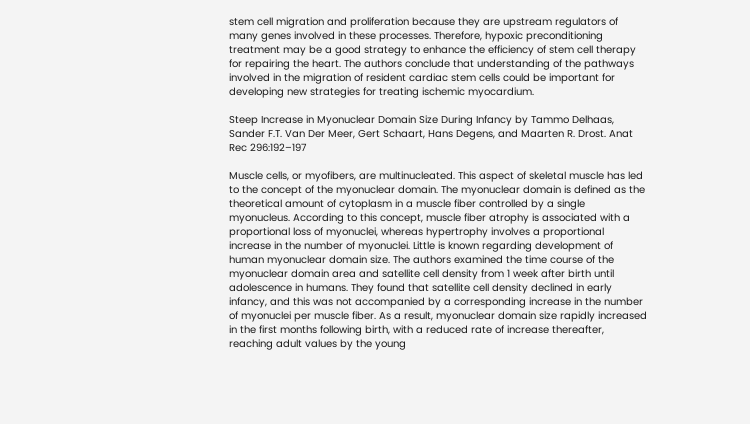stem cell migration and proliferation because they are upstream regulators of many genes involved in these processes. Therefore, hypoxic preconditioning treatment may be a good strategy to enhance the efficiency of stem cell therapy for repairing the heart. The authors conclude that understanding of the pathways involved in the migration of resident cardiac stem cells could be important for developing new strategies for treating ischemic myocardium.

Steep Increase in Myonuclear Domain Size During Infancy by Tammo Delhaas, Sander F.T. Van Der Meer, Gert Schaart, Hans Degens, and Maarten R. Drost. Anat Rec 296:192–197

Muscle cells, or myofibers, are multinucleated. This aspect of skeletal muscle has led to the concept of the myonuclear domain. The myonuclear domain is defined as the theoretical amount of cytoplasm in a muscle fiber controlled by a single myonucleus. According to this concept, muscle fiber atrophy is associated with a proportional loss of myonuclei, whereas hypertrophy involves a proportional increase in the number of myonuclei. Little is known regarding development of human myonuclear domain size. The authors examined the time course of the myonuclear domain area and satellite cell density from 1 week after birth until adolescence in humans. They found that satellite cell density declined in early infancy, and this was not accompanied by a corresponding increase in the number of myonuclei per muscle fiber. As a result, myonuclear domain size rapidly increased in the first months following birth, with a reduced rate of increase thereafter, reaching adult values by the young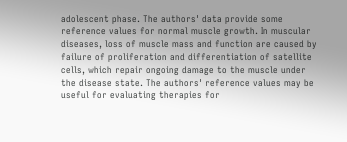adolescent phase. The authors' data provide some reference values for normal muscle growth. In muscular diseases, loss of muscle mass and function are caused by failure of proliferation and differentiation of satellite cells, which repair ongoing damage to the muscle under the disease state. The authors' reference values may be useful for evaluating therapies for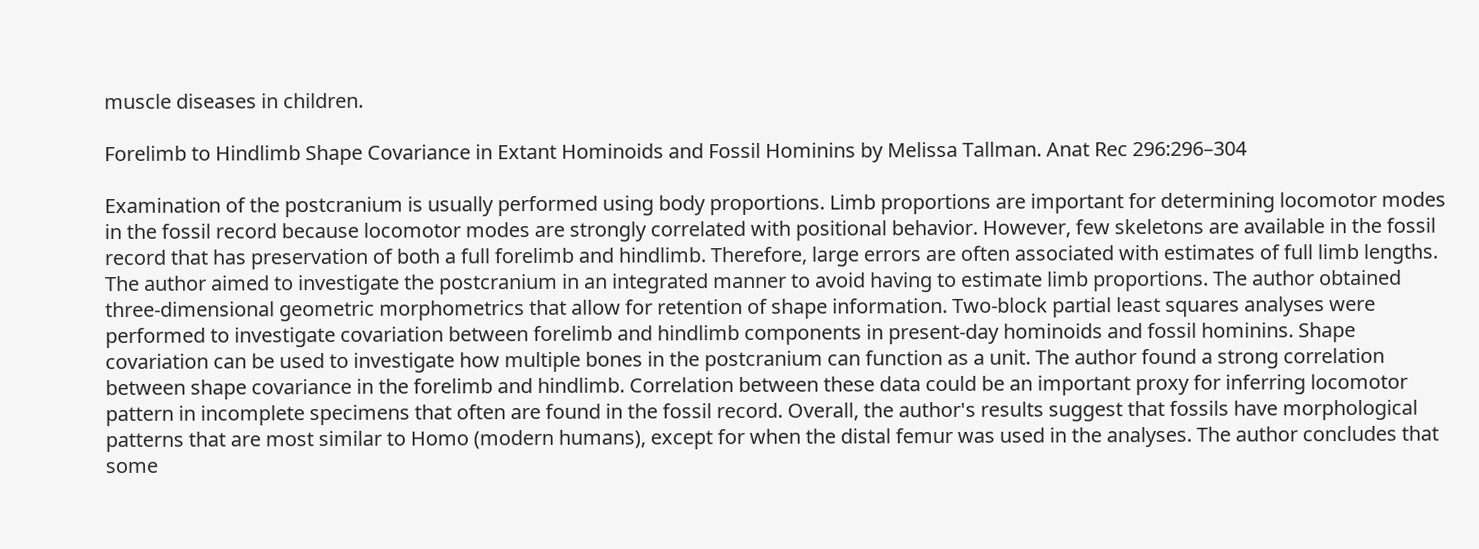muscle diseases in children.

Forelimb to Hindlimb Shape Covariance in Extant Hominoids and Fossil Hominins by Melissa Tallman. Anat Rec 296:296–304

Examination of the postcranium is usually performed using body proportions. Limb proportions are important for determining locomotor modes in the fossil record because locomotor modes are strongly correlated with positional behavior. However, few skeletons are available in the fossil record that has preservation of both a full forelimb and hindlimb. Therefore, large errors are often associated with estimates of full limb lengths. The author aimed to investigate the postcranium in an integrated manner to avoid having to estimate limb proportions. The author obtained three-dimensional geometric morphometrics that allow for retention of shape information. Two-block partial least squares analyses were performed to investigate covariation between forelimb and hindlimb components in present-day hominoids and fossil hominins. Shape covariation can be used to investigate how multiple bones in the postcranium can function as a unit. The author found a strong correlation between shape covariance in the forelimb and hindlimb. Correlation between these data could be an important proxy for inferring locomotor pattern in incomplete specimens that often are found in the fossil record. Overall, the author's results suggest that fossils have morphological patterns that are most similar to Homo (modern humans), except for when the distal femur was used in the analyses. The author concludes that some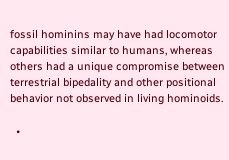fossil hominins may have had locomotor capabilities similar to humans, whereas others had a unique compromise between terrestrial bipedality and other positional behavior not observed in living hominoids.

  •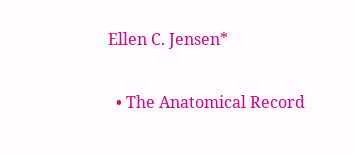Ellen C. Jensen*

  • The Anatomical Record